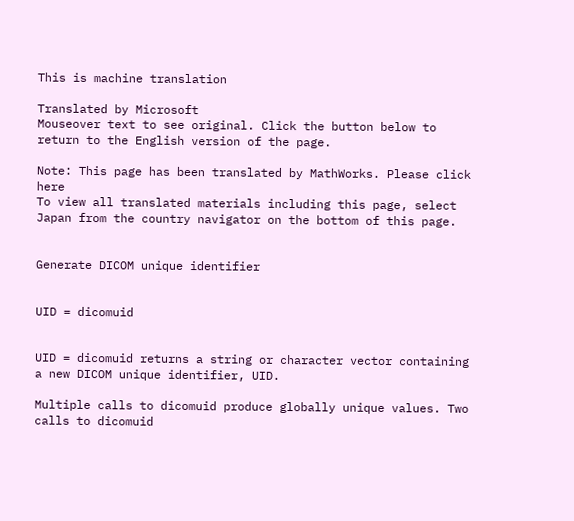This is machine translation

Translated by Microsoft
Mouseover text to see original. Click the button below to return to the English version of the page.

Note: This page has been translated by MathWorks. Please click here
To view all translated materials including this page, select Japan from the country navigator on the bottom of this page.


Generate DICOM unique identifier


UID = dicomuid


UID = dicomuid returns a string or character vector containing a new DICOM unique identifier, UID.

Multiple calls to dicomuid produce globally unique values. Two calls to dicomuid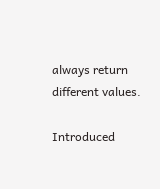always return different values.

Introduced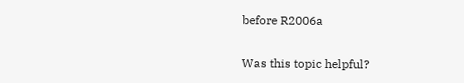before R2006a

Was this topic helpful?